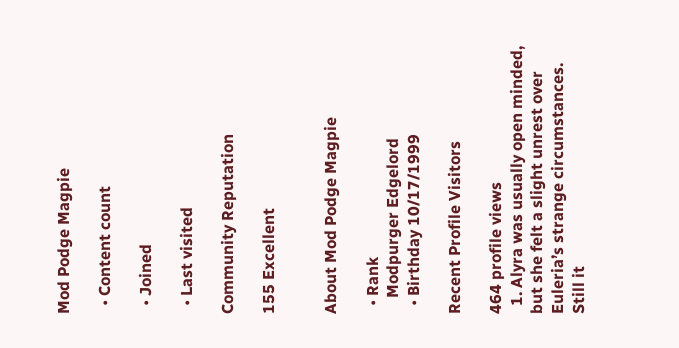Mod Podge Magpie

  • Content count

  • Joined

  • Last visited

Community Reputation

155 Excellent


About Mod Podge Magpie

  • Rank
    Modpurger Edgelord
  • Birthday 10/17/1999

Recent Profile Visitors

464 profile views
  1. Alyra was usually open minded, but she felt a slight unrest over Euleria’s strange circumstances. Still it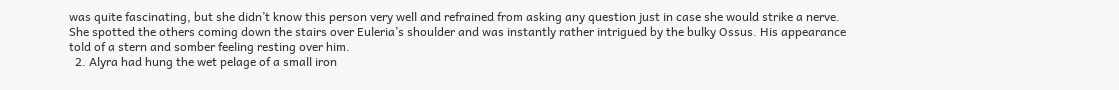was quite fascinating, but she didn’t know this person very well and refrained from asking any question just in case she would strike a nerve. She spotted the others coming down the stairs over Euleria’s shoulder and was instantly rather intrigued by the bulky Ossus. His appearance told of a stern and somber feeling resting over him.
  2. Alyra had hung the wet pelage of a small iron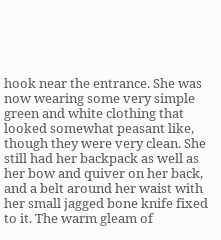hook near the entrance. She was now wearing some very simple green and white clothing that looked somewhat peasant like, though they were very clean. She still had her backpack as well as her bow and quiver on her back, and a belt around her waist with her small jagged bone knife fixed to it. The warm gleam of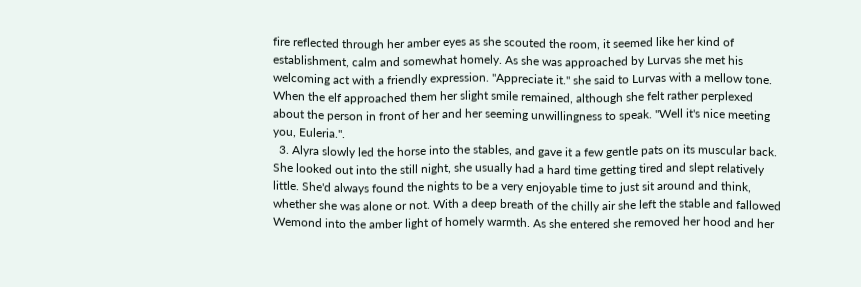fire reflected through her amber eyes as she scouted the room, it seemed like her kind of establishment, calm and somewhat homely. As she was approached by Lurvas she met his welcoming act with a friendly expression. "Appreciate it." she said to Lurvas with a mellow tone. When the elf approached them her slight smile remained, although she felt rather perplexed about the person in front of her and her seeming unwillingness to speak. "Well it's nice meeting you, Euleria.".
  3. Alyra slowly led the horse into the stables, and gave it a few gentle pats on its muscular back. She looked out into the still night, she usually had a hard time getting tired and slept relatively little. She'd always found the nights to be a very enjoyable time to just sit around and think, whether she was alone or not. With a deep breath of the chilly air she left the stable and fallowed Wemond into the amber light of homely warmth. As she entered she removed her hood and her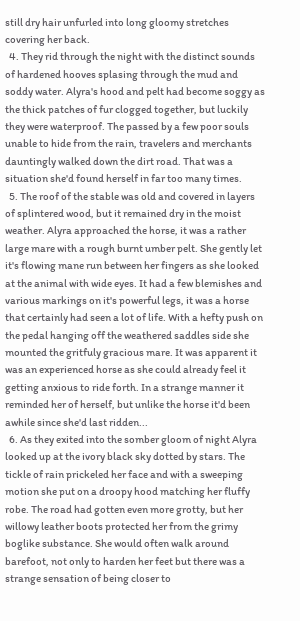still dry hair unfurled into long gloomy stretches covering her back.
  4. They rid through the night with the distinct sounds of hardened hooves splasing through the mud and soddy water. Alyra's hood and pelt had become soggy as the thick patches of fur clogged together, but luckily they were waterproof. The passed by a few poor souls unable to hide from the rain, travelers and merchants dauntingly walked down the dirt road. That was a situation she'd found herself in far too many times.
  5. The roof of the stable was old and covered in layers of splintered wood, but it remained dry in the moist weather. Alyra approached the horse, it was a rather large mare with a rough burnt umber pelt. She gently let it's flowing mane run between her fingers as she looked at the animal with wide eyes. It had a few blemishes and various markings on it's powerful legs, it was a horse that certainly had seen a lot of life. With a hefty push on the pedal hanging off the weathered saddles side she mounted the gritfuly gracious mare. It was apparent it was an experienced horse as she could already feel it getting anxious to ride forth. In a strange manner it reminded her of herself, but unlike the horse it'd been awhile since she'd last ridden...
  6. As they exited into the somber gloom of night Alyra looked up at the ivory black sky dotted by stars. The tickle of rain prickeled her face and with a sweeping motion she put on a droopy hood matching her fluffy robe. The road had gotten even more grotty, but her willowy leather boots protected her from the grimy boglike substance. She would often walk around barefoot, not only to harden her feet but there was a strange sensation of being closer to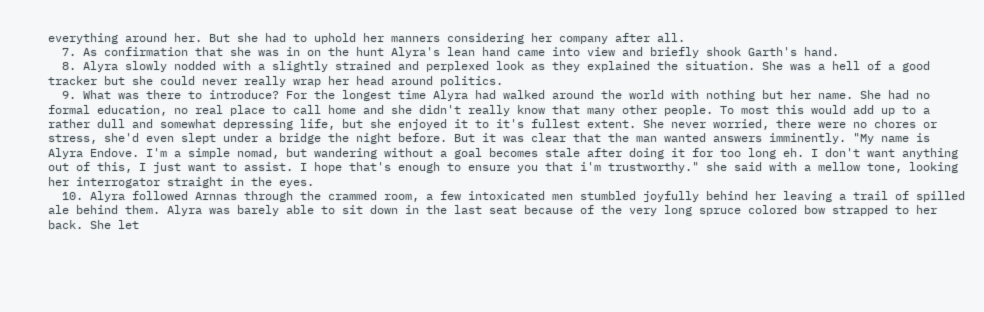everything around her. But she had to uphold her manners considering her company after all.
  7. As confirmation that she was in on the hunt Alyra's lean hand came into view and briefly shook Garth's hand.
  8. Alyra slowly nodded with a slightly strained and perplexed look as they explained the situation. She was a hell of a good tracker but she could never really wrap her head around politics.
  9. What was there to introduce? For the longest time Alyra had walked around the world with nothing but her name. She had no formal education, no real place to call home and she didn't really know that many other people. To most this would add up to a rather dull and somewhat depressing life, but she enjoyed it to it's fullest extent. She never worried, there were no chores or stress, she'd even slept under a bridge the night before. But it was clear that the man wanted answers imminently. "My name is Alyra Endove. I'm a simple nomad, but wandering without a goal becomes stale after doing it for too long eh. I don't want anything out of this, I just want to assist. I hope that's enough to ensure you that i'm trustworthy." she said with a mellow tone, looking her interrogator straight in the eyes.
  10. Alyra followed Arnnas through the crammed room, a few intoxicated men stumbled joyfully behind her leaving a trail of spilled ale behind them. Alyra was barely able to sit down in the last seat because of the very long spruce colored bow strapped to her back. She let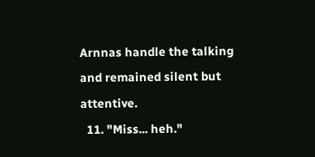Arnnas handle the talking and remained silent but attentive.
  11. "Miss... heh."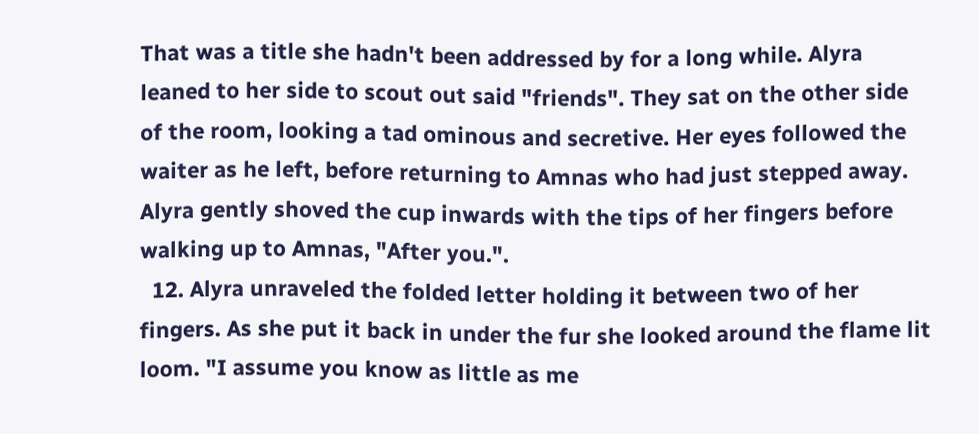That was a title she hadn't been addressed by for a long while. Alyra leaned to her side to scout out said "friends". They sat on the other side of the room, looking a tad ominous and secretive. Her eyes followed the waiter as he left, before returning to Amnas who had just stepped away. Alyra gently shoved the cup inwards with the tips of her fingers before walking up to Amnas, "After you.".
  12. Alyra unraveled the folded letter holding it between two of her fingers. As she put it back in under the fur she looked around the flame lit loom. "I assume you know as little as me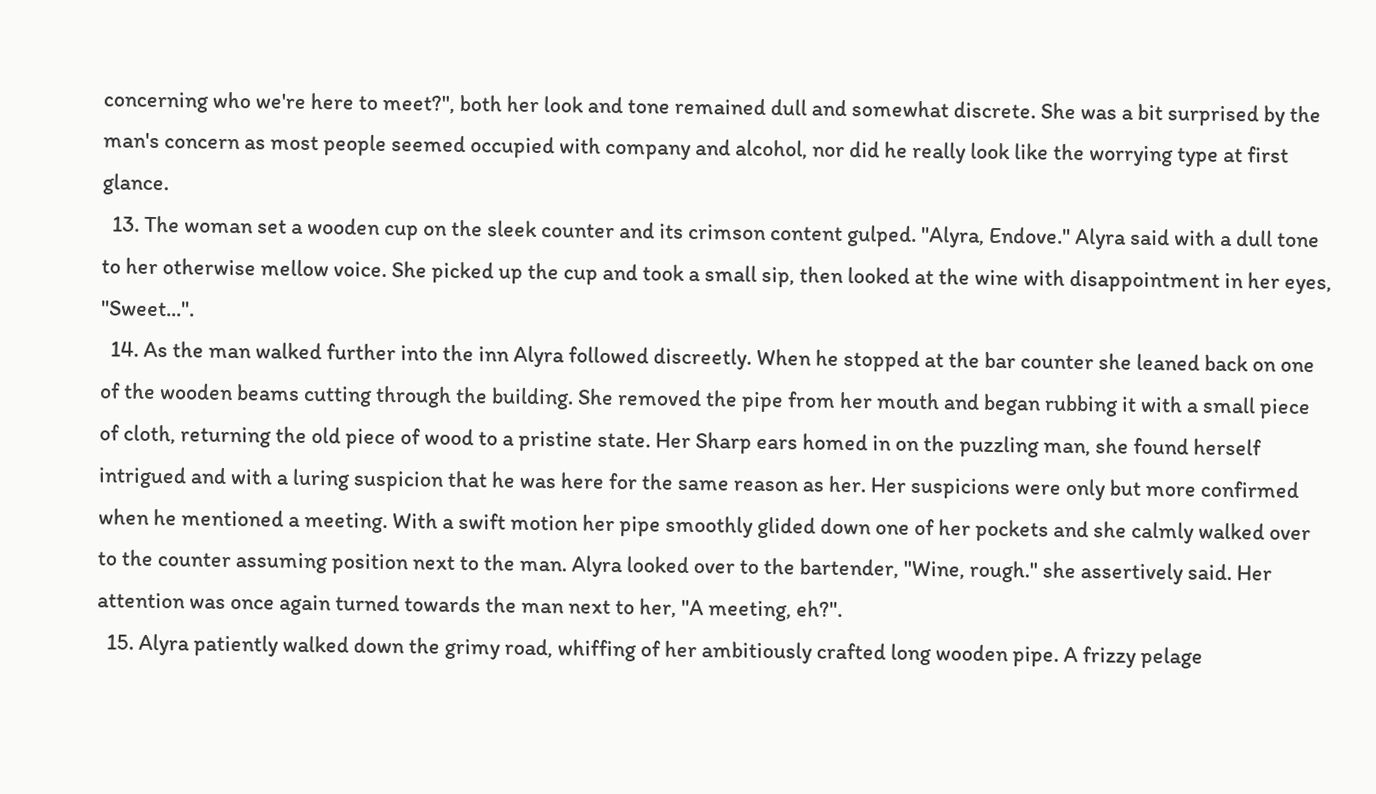concerning who we're here to meet?", both her look and tone remained dull and somewhat discrete. She was a bit surprised by the man's concern as most people seemed occupied with company and alcohol, nor did he really look like the worrying type at first glance.
  13. The woman set a wooden cup on the sleek counter and its crimson content gulped. "Alyra, Endove." Alyra said with a dull tone to her otherwise mellow voice. She picked up the cup and took a small sip, then looked at the wine with disappointment in her eyes, "Sweet...".
  14. As the man walked further into the inn Alyra followed discreetly. When he stopped at the bar counter she leaned back on one of the wooden beams cutting through the building. She removed the pipe from her mouth and began rubbing it with a small piece of cloth, returning the old piece of wood to a pristine state. Her Sharp ears homed in on the puzzling man, she found herself intrigued and with a luring suspicion that he was here for the same reason as her. Her suspicions were only but more confirmed when he mentioned a meeting. With a swift motion her pipe smoothly glided down one of her pockets and she calmly walked over to the counter assuming position next to the man. Alyra looked over to the bartender, "Wine, rough." she assertively said. Her attention was once again turned towards the man next to her, "A meeting, eh?".
  15. Alyra patiently walked down the grimy road, whiffing of her ambitiously crafted long wooden pipe. A frizzy pelage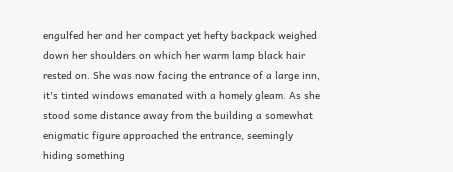engulfed her and her compact yet hefty backpack weighed down her shoulders on which her warm lamp black hair rested on. She was now facing the entrance of a large inn, it's tinted windows emanated with a homely gleam. As she stood some distance away from the building a somewhat enigmatic figure approached the entrance, seemingly hiding something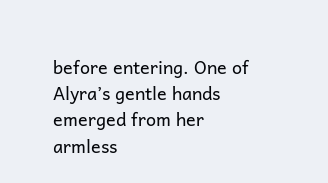before entering. One of Alyra’s gentle hands emerged from her armless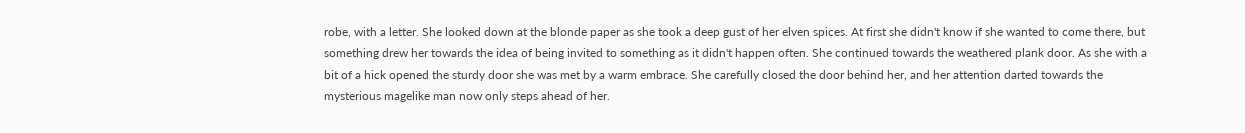robe, with a letter. She looked down at the blonde paper as she took a deep gust of her elven spices. At first she didn't know if she wanted to come there, but something drew her towards the idea of being invited to something as it didn't happen often. She continued towards the weathered plank door. As she with a bit of a hick opened the sturdy door she was met by a warm embrace. She carefully closed the door behind her, and her attention darted towards the mysterious magelike man now only steps ahead of her.